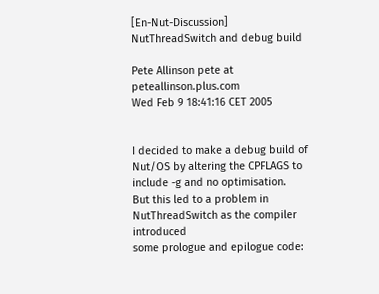[En-Nut-Discussion] NutThreadSwitch and debug build

Pete Allinson pete at peteallinson.plus.com
Wed Feb 9 18:41:16 CET 2005


I decided to make a debug build of Nut/OS by altering the CPFLAGS to
include -g and no optimisation.
But this led to a problem in NutThreadSwitch as the compiler introduced
some prologue and epilogue code: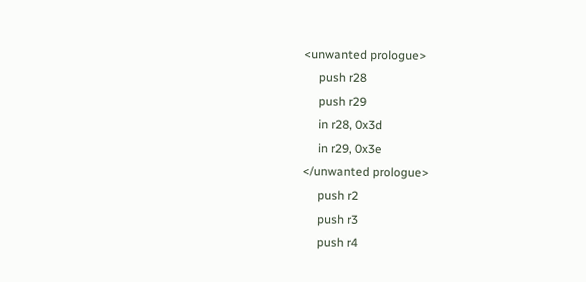<unwanted prologue>
     push r28
     push r29
     in r28, 0x3d
     in r29, 0x3e
</unwanted prologue>
     push r2
     push r3
     push r4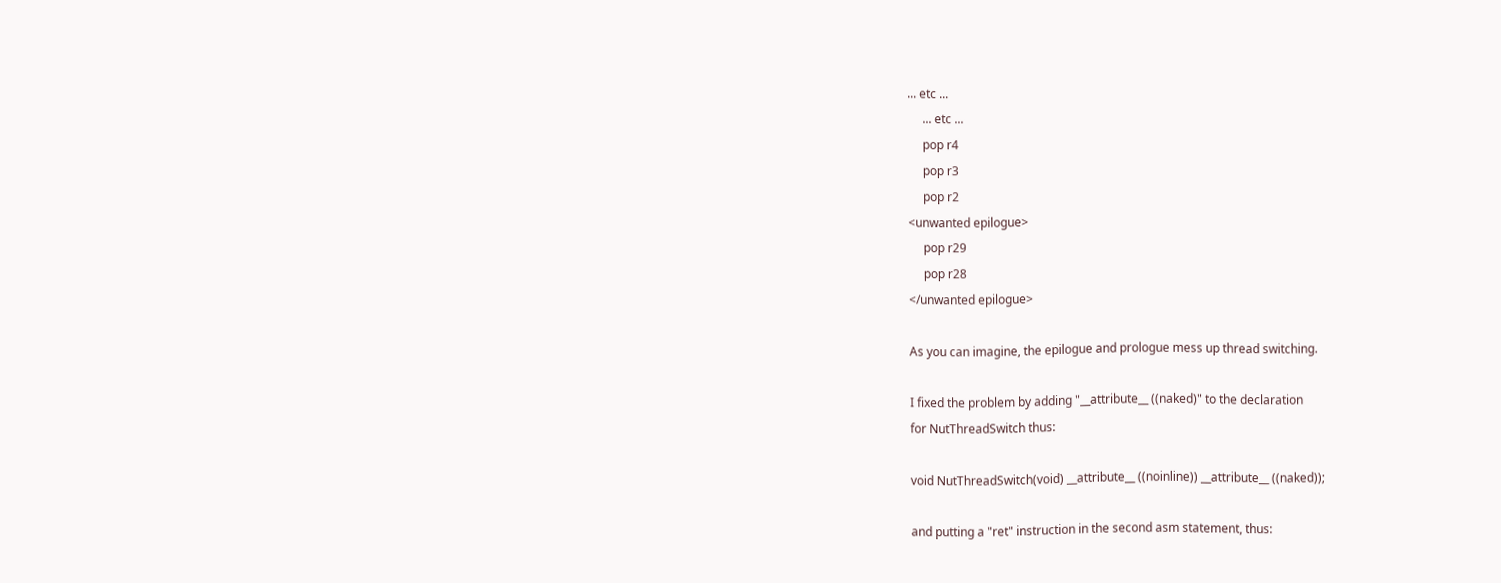... etc ...
     ... etc ...
     pop r4
     pop r3
     pop r2
<unwanted epilogue>
     pop r29
     pop r28
</unwanted epilogue>

As you can imagine, the epilogue and prologue mess up thread switching.

I fixed the problem by adding "__attribute__ ((naked)" to the declaration
for NutThreadSwitch thus:

void NutThreadSwitch(void) __attribute__ ((noinline)) __attribute__ ((naked));

and putting a "ret" instruction in the second asm statement, thus: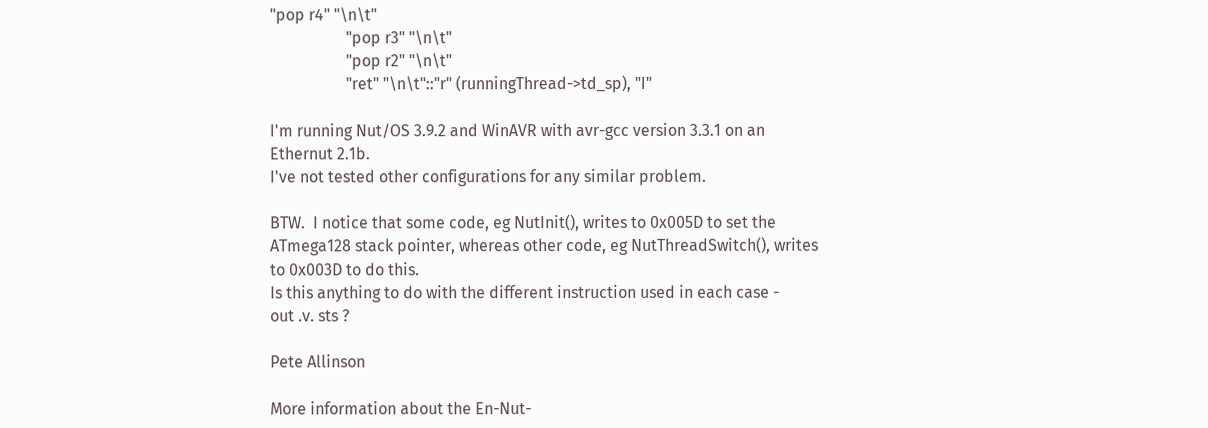"pop r4" "\n\t"
                   "pop r3" "\n\t"
                   "pop r2" "\n\t"
                   "ret" "\n\t"::"r" (runningThread->td_sp), "I"

I'm running Nut/OS 3.9.2 and WinAVR with avr-gcc version 3.3.1 on an
Ethernut 2.1b.
I've not tested other configurations for any similar problem.

BTW.  I notice that some code, eg NutInit(), writes to 0x005D to set the
ATmega128 stack pointer, whereas other code, eg NutThreadSwitch(), writes
to 0x003D to do this.
Is this anything to do with the different instruction used in each case -
out .v. sts ?

Pete Allinson

More information about the En-Nut-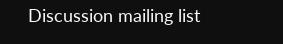Discussion mailing list